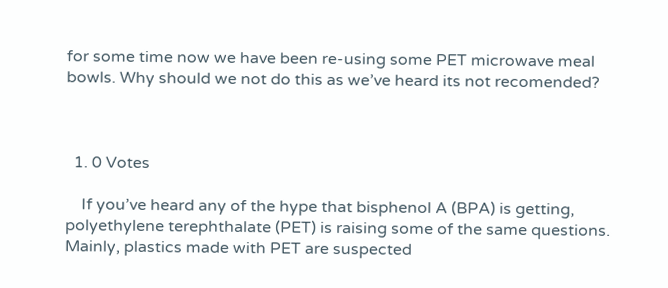for some time now we have been re-using some PET microwave meal bowls. Why should we not do this as we’ve heard its not recomended?



  1. 0 Votes

    If you’ve heard any of the hype that bisphenol A (BPA) is getting, polyethylene terephthalate (PET) is raising some of the same questions. Mainly, plastics made with PET are suspected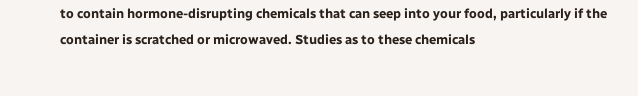to contain hormone-disrupting chemicals that can seep into your food, particularly if the container is scratched or microwaved. Studies as to these chemicals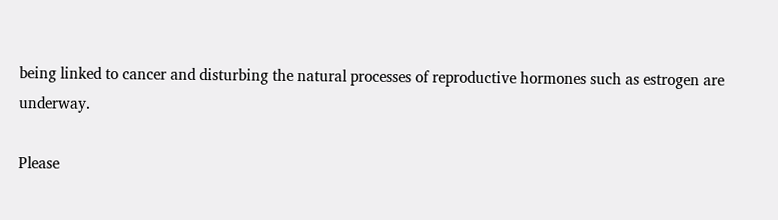being linked to cancer and disturbing the natural processes of reproductive hormones such as estrogen are underway.

Please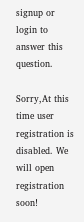signup or login to answer this question.

Sorry,At this time user registration is disabled. We will open registration soon!